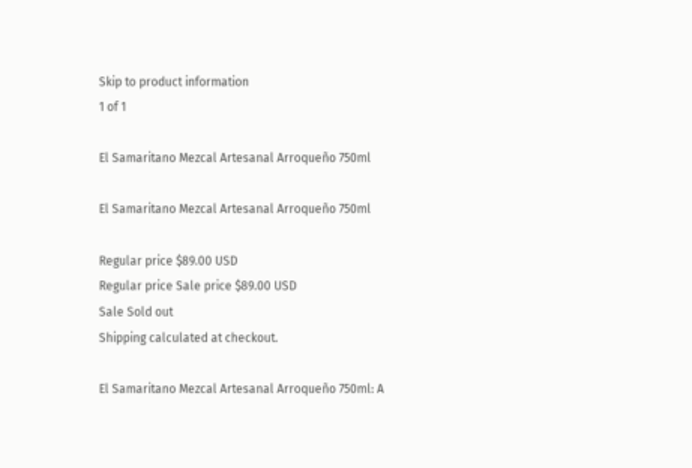Skip to product information
1 of 1

El Samaritano Mezcal Artesanal Arroqueño 750ml

El Samaritano Mezcal Artesanal Arroqueño 750ml

Regular price $89.00 USD
Regular price Sale price $89.00 USD
Sale Sold out
Shipping calculated at checkout.

El Samaritano Mezcal Artesanal Arroqueño 750ml: A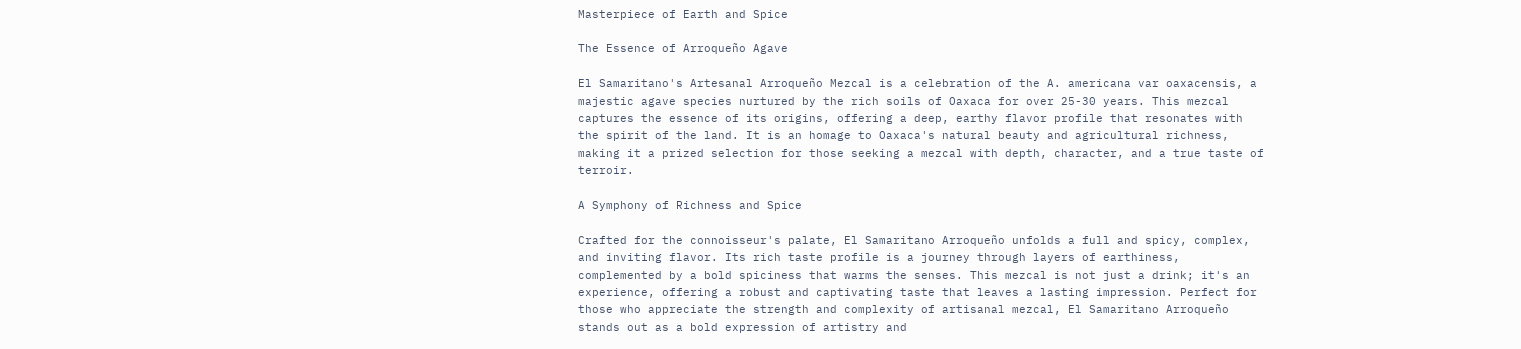Masterpiece of Earth and Spice

The Essence of Arroqueño Agave

El Samaritano's Artesanal Arroqueño Mezcal is a celebration of the A. americana var oaxacensis, a majestic agave species nurtured by the rich soils of Oaxaca for over 25-30 years. This mezcal captures the essence of its origins, offering a deep, earthy flavor profile that resonates with the spirit of the land. It is an homage to Oaxaca's natural beauty and agricultural richness, making it a prized selection for those seeking a mezcal with depth, character, and a true taste of terroir.

A Symphony of Richness and Spice

Crafted for the connoisseur's palate, El Samaritano Arroqueño unfolds a full and spicy, complex, and inviting flavor. Its rich taste profile is a journey through layers of earthiness, complemented by a bold spiciness that warms the senses. This mezcal is not just a drink; it's an experience, offering a robust and captivating taste that leaves a lasting impression. Perfect for those who appreciate the strength and complexity of artisanal mezcal, El Samaritano Arroqueño stands out as a bold expression of artistry and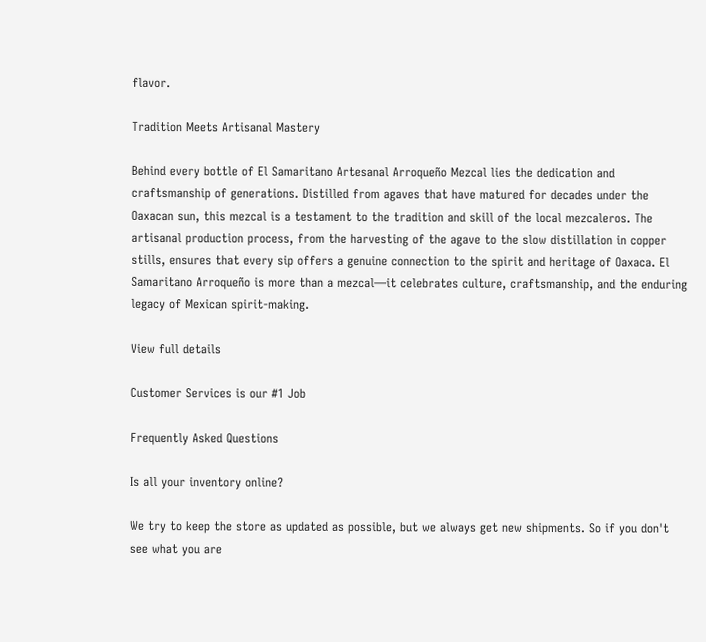flavor.

Tradition Meets Artisanal Mastery

Behind every bottle of El Samaritano Artesanal Arroqueño Mezcal lies the dedication and craftsmanship of generations. Distilled from agaves that have matured for decades under the Oaxacan sun, this mezcal is a testament to the tradition and skill of the local mezcaleros. The artisanal production process, from the harvesting of the agave to the slow distillation in copper stills, ensures that every sip offers a genuine connection to the spirit and heritage of Oaxaca. El Samaritano Arroqueño is more than a mezcal—it celebrates culture, craftsmanship, and the enduring legacy of Mexican spirit-making.

View full details

Customer Services is our #1 Job

Frequently Asked Questions

Is all your inventory online?

We try to keep the store as updated as possible, but we always get new shipments. So if you don't see what you are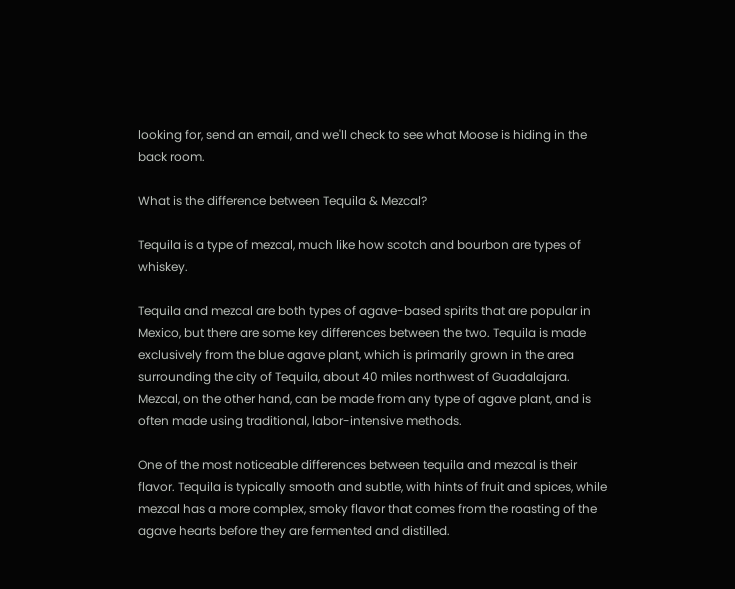looking for, send an email, and we'll check to see what Moose is hiding in the back room.

What is the difference between Tequila & Mezcal?

Tequila is a type of mezcal, much like how scotch and bourbon are types of whiskey.

Tequila and mezcal are both types of agave-based spirits that are popular in Mexico, but there are some key differences between the two. Tequila is made exclusively from the blue agave plant, which is primarily grown in the area surrounding the city of Tequila, about 40 miles northwest of Guadalajara. Mezcal, on the other hand, can be made from any type of agave plant, and is often made using traditional, labor-intensive methods.

One of the most noticeable differences between tequila and mezcal is their flavor. Tequila is typically smooth and subtle, with hints of fruit and spices, while mezcal has a more complex, smoky flavor that comes from the roasting of the agave hearts before they are fermented and distilled.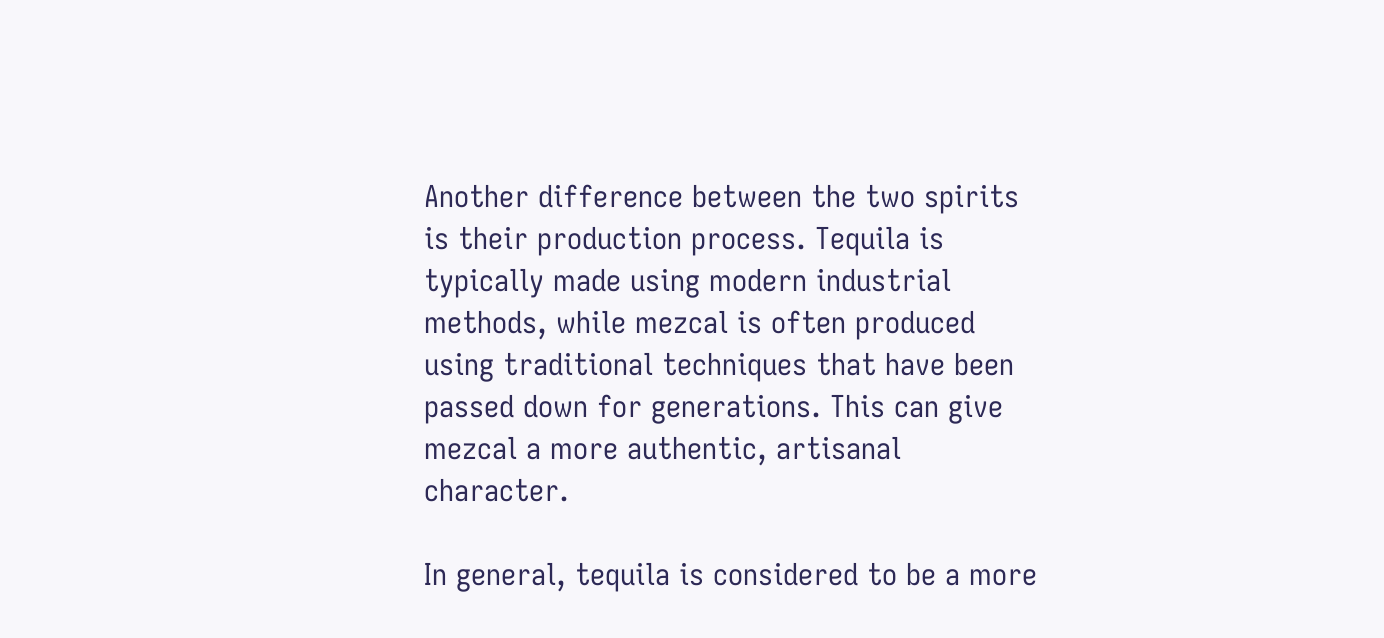Another difference between the two spirits is their production process. Tequila is typically made using modern industrial methods, while mezcal is often produced using traditional techniques that have been passed down for generations. This can give mezcal a more authentic, artisanal character.

In general, tequila is considered to be a more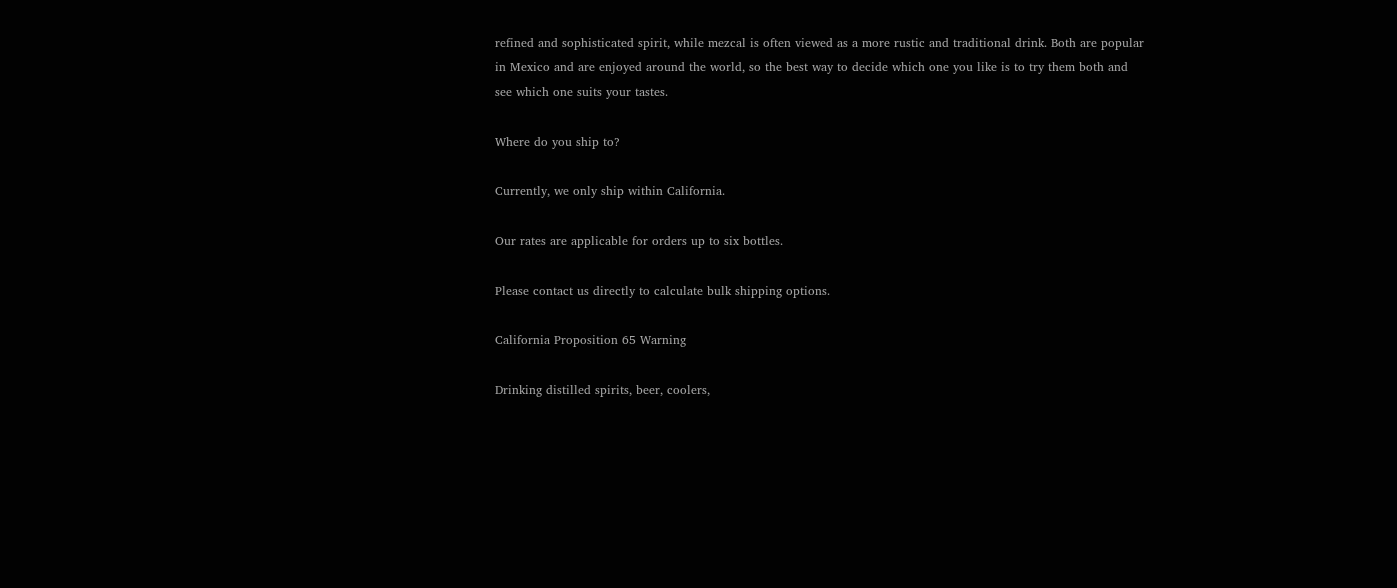refined and sophisticated spirit, while mezcal is often viewed as a more rustic and traditional drink. Both are popular in Mexico and are enjoyed around the world, so the best way to decide which one you like is to try them both and see which one suits your tastes.

Where do you ship to?

Currently, we only ship within California.

Our rates are applicable for orders up to six bottles.

Please contact us directly to calculate bulk shipping options.

California Proposition 65 Warning

Drinking distilled spirits, beer, coolers,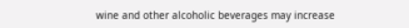wine and other alcoholic beverages may increase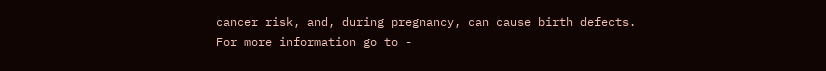cancer risk, and, during pregnancy, can cause birth defects.
For more information go to -